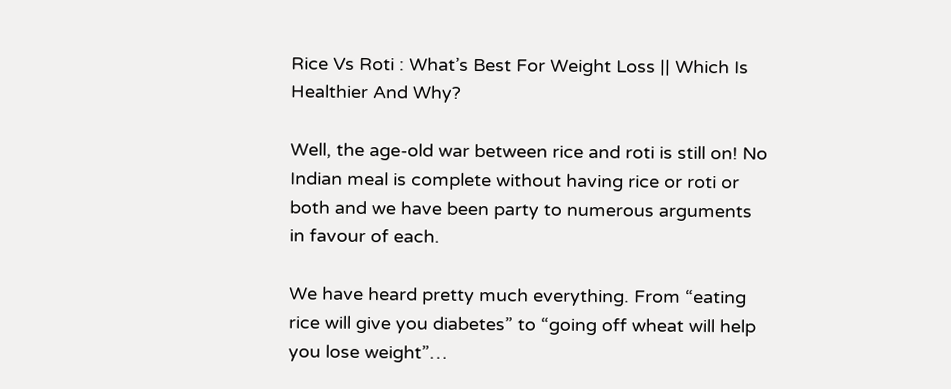Rice Vs Roti : What’s Best For Weight Loss || Which Is Healthier And Why?

Well, the age-old war between rice and roti is still on! No Indian meal is complete without having rice or roti or both and we have been party to numerous arguments in favour of each.

We have heard pretty much everything. From “eating rice will give you diabetes” to “going off wheat will help you lose weight”…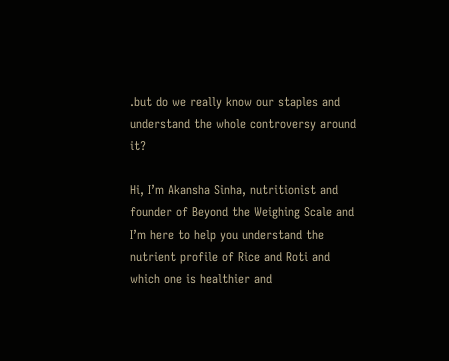.but do we really know our staples and understand the whole controversy around it?

Hi, I’m Akansha Sinha, nutritionist and founder of Beyond the Weighing Scale and I’m here to help you understand the nutrient profile of Rice and Roti and which one is healthier and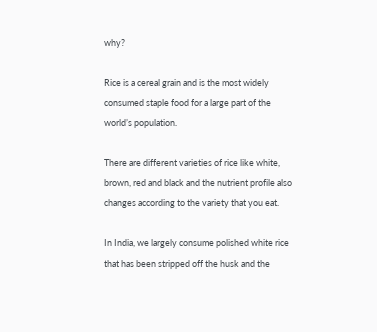why?

Rice is a cereal grain and is the most widely consumed staple food for a large part of the world’s population.

There are different varieties of rice like white, brown, red and black and the nutrient profile also changes according to the variety that you eat.

In India, we largely consume polished white rice that has been stripped off the husk and the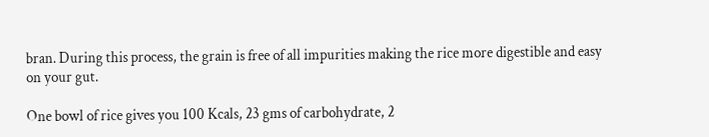bran. During this process, the grain is free of all impurities making the rice more digestible and easy on your gut.

One bowl of rice gives you 100 Kcals, 23 gms of carbohydrate, 2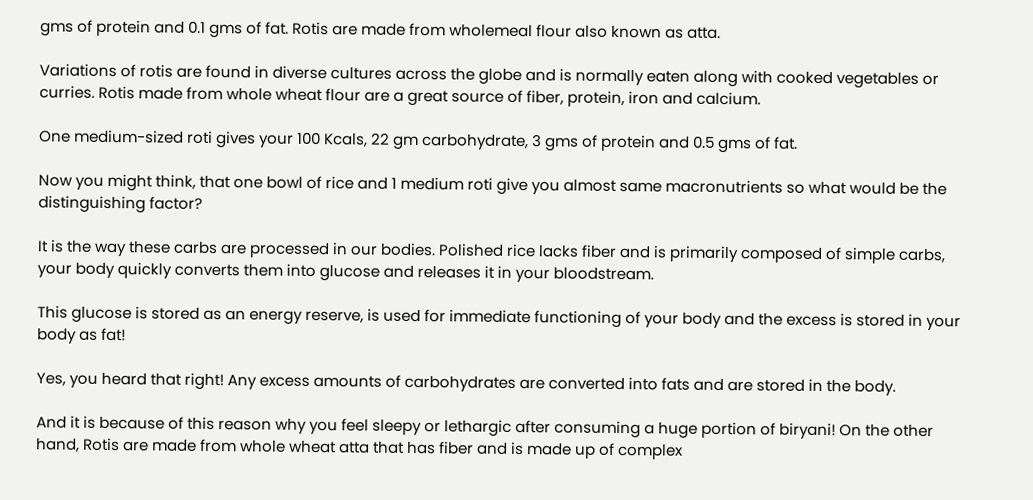gms of protein and 0.1 gms of fat. Rotis are made from wholemeal flour also known as atta.

Variations of rotis are found in diverse cultures across the globe and is normally eaten along with cooked vegetables or curries. Rotis made from whole wheat flour are a great source of fiber, protein, iron and calcium.

One medium-sized roti gives your 100 Kcals, 22 gm carbohydrate, 3 gms of protein and 0.5 gms of fat.

Now you might think, that one bowl of rice and 1 medium roti give you almost same macronutrients so what would be the distinguishing factor?

It is the way these carbs are processed in our bodies. Polished rice lacks fiber and is primarily composed of simple carbs, your body quickly converts them into glucose and releases it in your bloodstream.

This glucose is stored as an energy reserve, is used for immediate functioning of your body and the excess is stored in your body as fat!

Yes, you heard that right! Any excess amounts of carbohydrates are converted into fats and are stored in the body.

And it is because of this reason why you feel sleepy or lethargic after consuming a huge portion of biryani! On the other hand, Rotis are made from whole wheat atta that has fiber and is made up of complex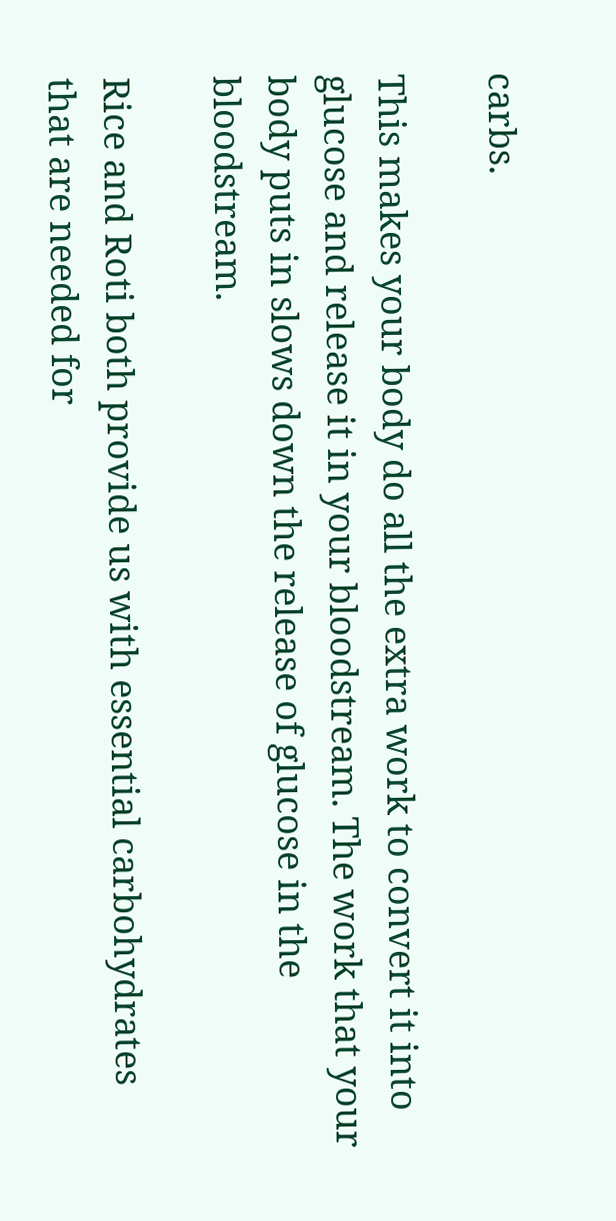carbs.

This makes your body do all the extra work to convert it into glucose and release it in your bloodstream. The work that your body puts in slows down the release of glucose in the bloodstream.

Rice and Roti both provide us with essential carbohydrates that are needed for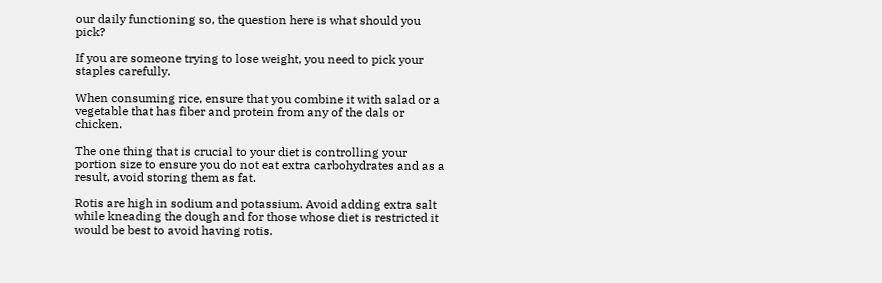our daily functioning so, the question here is what should you pick?

If you are someone trying to lose weight, you need to pick your staples carefully.

When consuming rice, ensure that you combine it with salad or a vegetable that has fiber and protein from any of the dals or chicken.

The one thing that is crucial to your diet is controlling your portion size to ensure you do not eat extra carbohydrates and as a result, avoid storing them as fat.

Rotis are high in sodium and potassium. Avoid adding extra salt while kneading the dough and for those whose diet is restricted it would be best to avoid having rotis.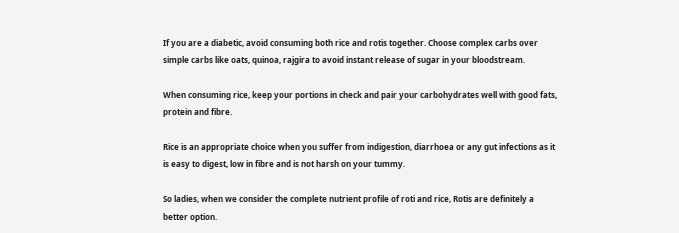If you are a diabetic, avoid consuming both rice and rotis together. Choose complex carbs over simple carbs like oats, quinoa, rajgira to avoid instant release of sugar in your bloodstream.

When consuming rice, keep your portions in check and pair your carbohydrates well with good fats, protein and fibre.

Rice is an appropriate choice when you suffer from indigestion, diarrhoea or any gut infections as it is easy to digest, low in fibre and is not harsh on your tummy.

So ladies, when we consider the complete nutrient profile of roti and rice, Rotis are definitely a better option.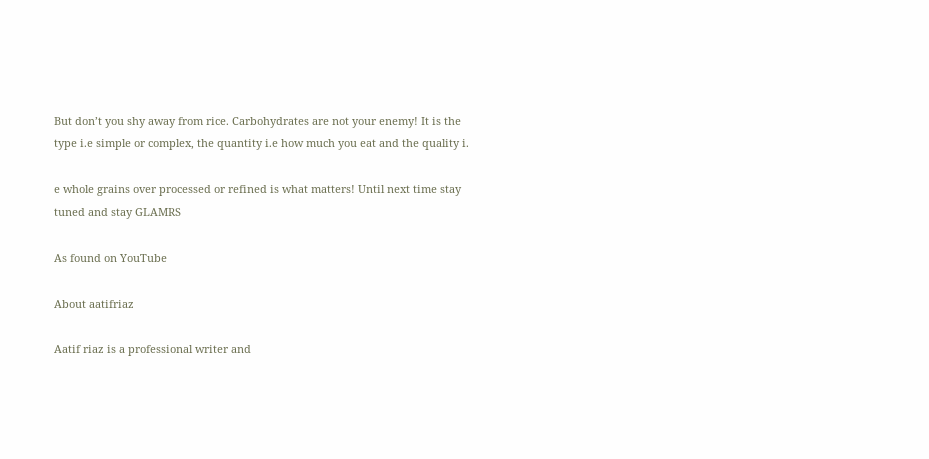But don’t you shy away from rice. Carbohydrates are not your enemy! It is the type i.e simple or complex, the quantity i.e how much you eat and the quality i.

e whole grains over processed or refined is what matters! Until next time stay tuned and stay GLAMRS

As found on YouTube

About aatifriaz

Aatif riaz is a professional writer and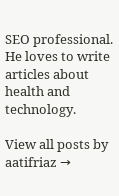SEO professional. He loves to write articles about health and technology.

View all posts by aatifriaz →